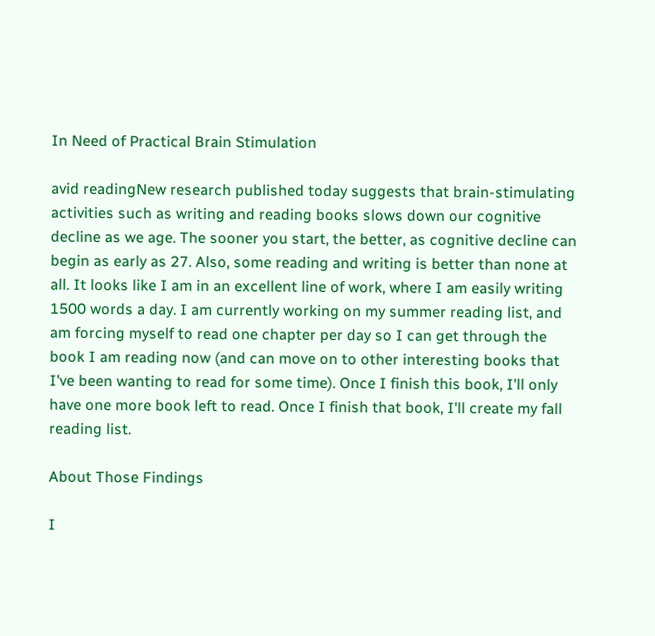In Need of Practical Brain Stimulation

avid readingNew research published today suggests that brain-stimulating activities such as writing and reading books slows down our cognitive decline as we age. The sooner you start, the better, as cognitive decline can begin as early as 27. Also, some reading and writing is better than none at all. It looks like I am in an excellent line of work, where I am easily writing 1500 words a day. I am currently working on my summer reading list, and am forcing myself to read one chapter per day so I can get through the book I am reading now (and can move on to other interesting books that I've been wanting to read for some time). Once I finish this book, I'll only have one more book left to read. Once I finish that book, I'll create my fall reading list.

About Those Findings

I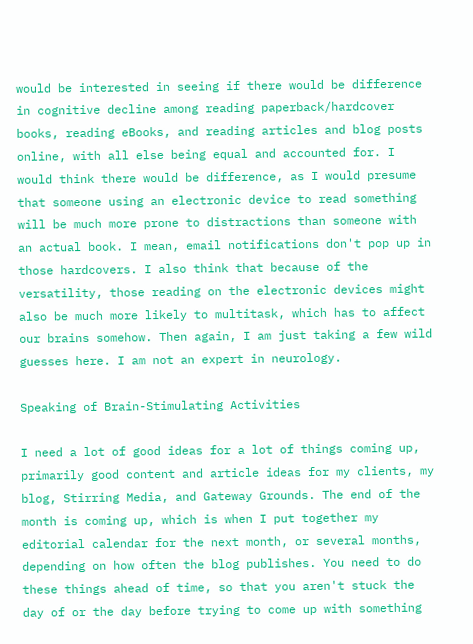would be interested in seeing if there would be difference in cognitive decline among reading paperback/hardcover books, reading eBooks, and reading articles and blog posts online, with all else being equal and accounted for. I would think there would be difference, as I would presume that someone using an electronic device to read something will be much more prone to distractions than someone with an actual book. I mean, email notifications don't pop up in those hardcovers. I also think that because of the versatility, those reading on the electronic devices might also be much more likely to multitask, which has to affect our brains somehow. Then again, I am just taking a few wild guesses here. I am not an expert in neurology.

Speaking of Brain-Stimulating Activities

I need a lot of good ideas for a lot of things coming up, primarily good content and article ideas for my clients, my blog, Stirring Media, and Gateway Grounds. The end of the month is coming up, which is when I put together my editorial calendar for the next month, or several months, depending on how often the blog publishes. You need to do these things ahead of time, so that you aren't stuck the day of or the day before trying to come up with something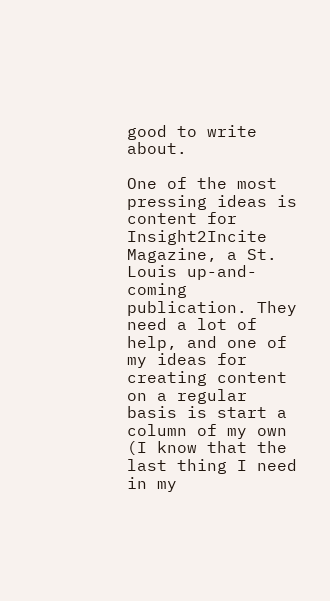good to write about.

One of the most pressing ideas is content for Insight2Incite Magazine, a St. Louis up-and-coming publication. They need a lot of help, and one of my ideas for creating content on a regular basis is start a column of my own (I know that the last thing I need in my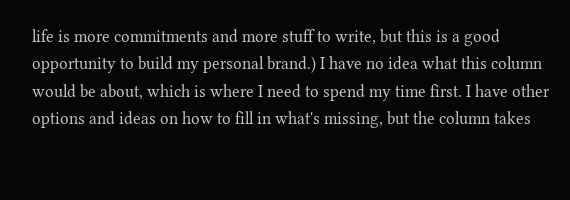life is more commitments and more stuff to write, but this is a good opportunity to build my personal brand.) I have no idea what this column would be about, which is where I need to spend my time first. I have other options and ideas on how to fill in what's missing, but the column takes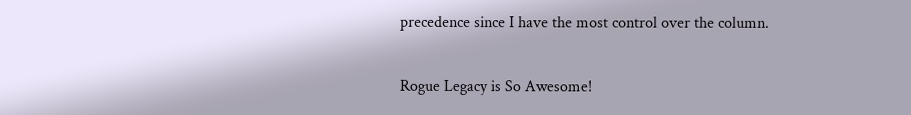precedence since I have the most control over the column.

Rogue Legacy is So Awesome!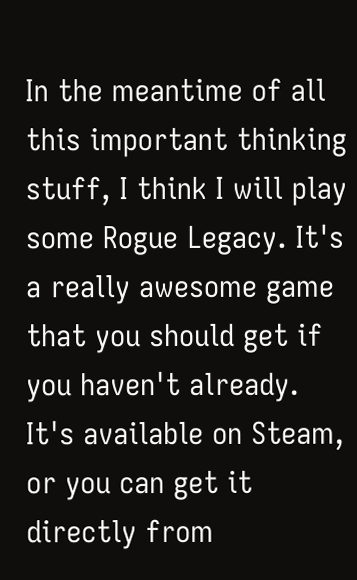In the meantime of all this important thinking stuff, I think I will play some Rogue Legacy. It's a really awesome game that you should get if you haven't already. It's available on Steam, or you can get it directly from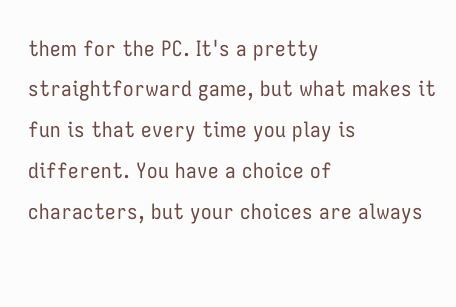them for the PC. It's a pretty straightforward game, but what makes it fun is that every time you play is different. You have a choice of characters, but your choices are always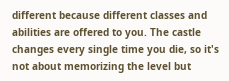different because different classes and abilities are offered to you. The castle changes every single time you die, so it's not about memorizing the level but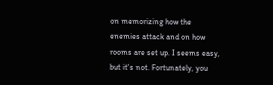on memorizing how the enemies attack and on how rooms are set up. I seems easy, but it's not. Fortunately, you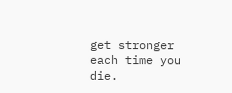get stronger each time you die.